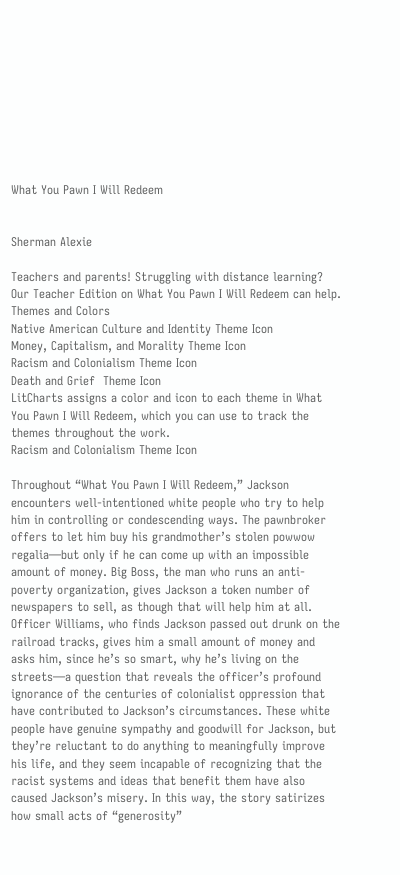What You Pawn I Will Redeem


Sherman Alexie

Teachers and parents! Struggling with distance learning? Our Teacher Edition on What You Pawn I Will Redeem can help.
Themes and Colors
Native American Culture and Identity Theme Icon
Money, Capitalism, and Morality Theme Icon
Racism and Colonialism Theme Icon
Death and Grief  Theme Icon
LitCharts assigns a color and icon to each theme in What You Pawn I Will Redeem, which you can use to track the themes throughout the work.
Racism and Colonialism Theme Icon

Throughout “What You Pawn I Will Redeem,” Jackson encounters well-intentioned white people who try to help him in controlling or condescending ways. The pawnbroker offers to let him buy his grandmother’s stolen powwow regalia—but only if he can come up with an impossible amount of money. Big Boss, the man who runs an anti-poverty organization, gives Jackson a token number of newspapers to sell, as though that will help him at all. Officer Williams, who finds Jackson passed out drunk on the railroad tracks, gives him a small amount of money and asks him, since he’s so smart, why he’s living on the streets—a question that reveals the officer’s profound ignorance of the centuries of colonialist oppression that have contributed to Jackson’s circumstances. These white people have genuine sympathy and goodwill for Jackson, but they’re reluctant to do anything to meaningfully improve his life, and they seem incapable of recognizing that the racist systems and ideas that benefit them have also caused Jackson’s misery. In this way, the story satirizes how small acts of “generosity”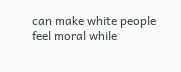can make white people feel moral while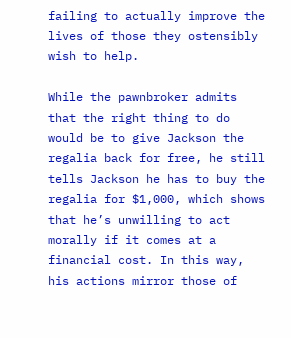failing to actually improve the lives of those they ostensibly wish to help.

While the pawnbroker admits that the right thing to do would be to give Jackson the regalia back for free, he still tells Jackson he has to buy the regalia for $1,000, which shows that he’s unwilling to act morally if it comes at a financial cost. In this way, his actions mirror those of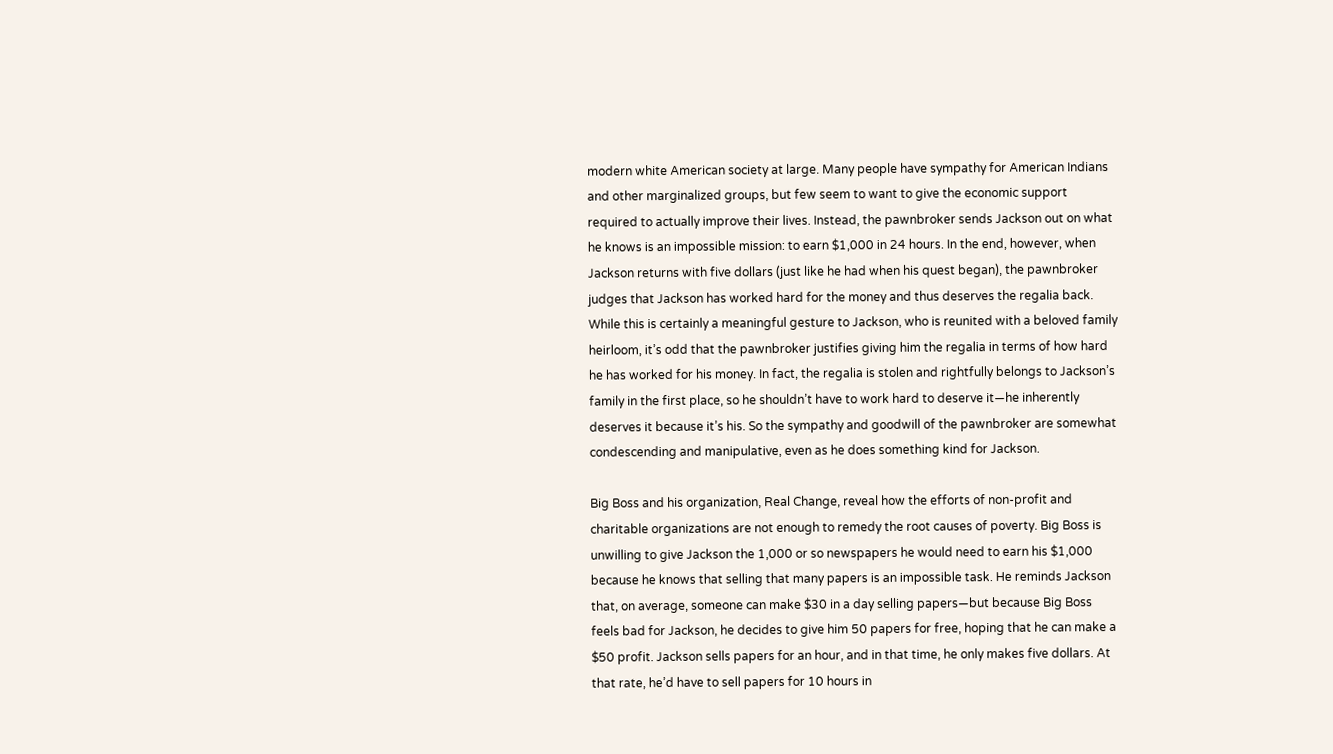modern white American society at large. Many people have sympathy for American Indians and other marginalized groups, but few seem to want to give the economic support required to actually improve their lives. Instead, the pawnbroker sends Jackson out on what he knows is an impossible mission: to earn $1,000 in 24 hours. In the end, however, when Jackson returns with five dollars (just like he had when his quest began), the pawnbroker judges that Jackson has worked hard for the money and thus deserves the regalia back. While this is certainly a meaningful gesture to Jackson, who is reunited with a beloved family heirloom, it’s odd that the pawnbroker justifies giving him the regalia in terms of how hard he has worked for his money. In fact, the regalia is stolen and rightfully belongs to Jackson’s family in the first place, so he shouldn’t have to work hard to deserve it—he inherently deserves it because it’s his. So the sympathy and goodwill of the pawnbroker are somewhat condescending and manipulative, even as he does something kind for Jackson.

Big Boss and his organization, Real Change, reveal how the efforts of non-profit and charitable organizations are not enough to remedy the root causes of poverty. Big Boss is unwilling to give Jackson the 1,000 or so newspapers he would need to earn his $1,000 because he knows that selling that many papers is an impossible task. He reminds Jackson that, on average, someone can make $30 in a day selling papers—but because Big Boss feels bad for Jackson, he decides to give him 50 papers for free, hoping that he can make a $50 profit. Jackson sells papers for an hour, and in that time, he only makes five dollars. At that rate, he’d have to sell papers for 10 hours in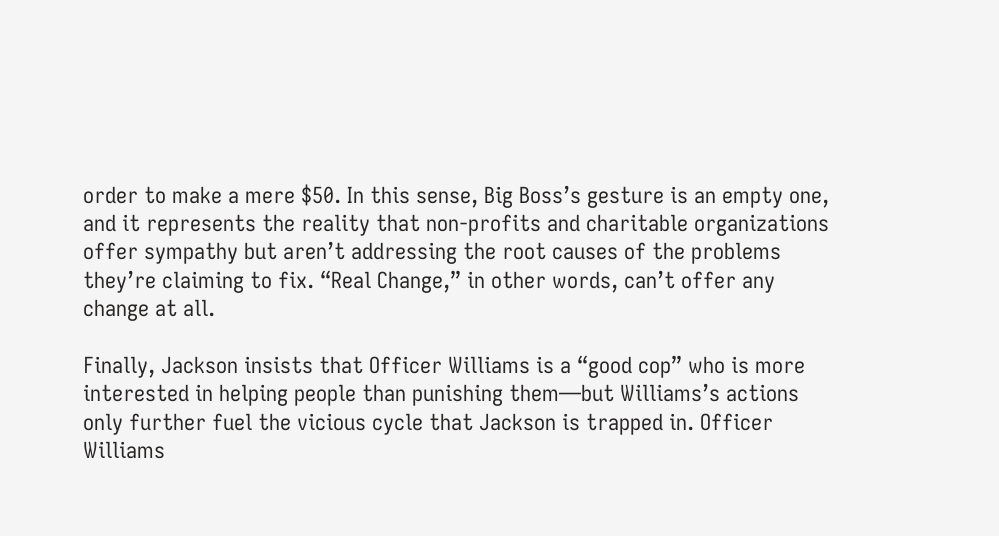order to make a mere $50. In this sense, Big Boss’s gesture is an empty one, and it represents the reality that non-profits and charitable organizations offer sympathy but aren’t addressing the root causes of the problems they’re claiming to fix. “Real Change,” in other words, can’t offer any change at all.

Finally, Jackson insists that Officer Williams is a “good cop” who is more interested in helping people than punishing them—but Williams’s actions only further fuel the vicious cycle that Jackson is trapped in. Officer Williams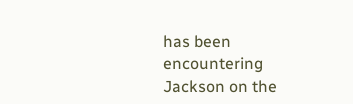has been encountering Jackson on the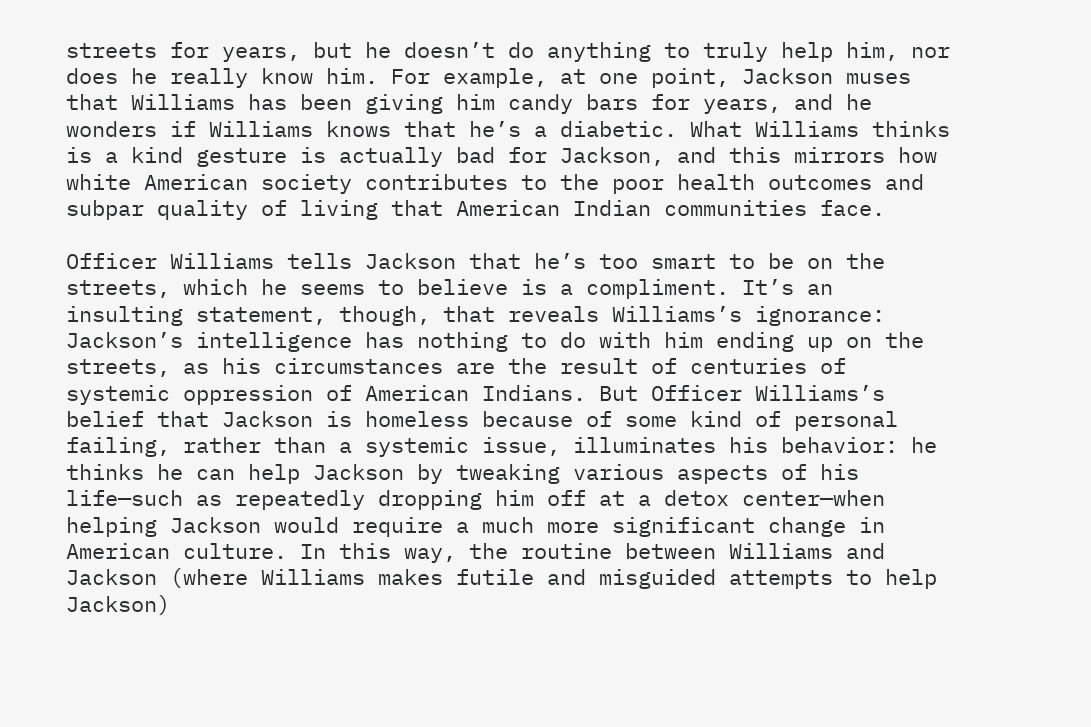streets for years, but he doesn’t do anything to truly help him, nor does he really know him. For example, at one point, Jackson muses that Williams has been giving him candy bars for years, and he wonders if Williams knows that he’s a diabetic. What Williams thinks is a kind gesture is actually bad for Jackson, and this mirrors how white American society contributes to the poor health outcomes and subpar quality of living that American Indian communities face.

Officer Williams tells Jackson that he’s too smart to be on the streets, which he seems to believe is a compliment. It’s an insulting statement, though, that reveals Williams’s ignorance: Jackson’s intelligence has nothing to do with him ending up on the streets, as his circumstances are the result of centuries of systemic oppression of American Indians. But Officer Williams’s belief that Jackson is homeless because of some kind of personal failing, rather than a systemic issue, illuminates his behavior: he thinks he can help Jackson by tweaking various aspects of his life—such as repeatedly dropping him off at a detox center—when helping Jackson would require a much more significant change in American culture. In this way, the routine between Williams and Jackson (where Williams makes futile and misguided attempts to help Jackson)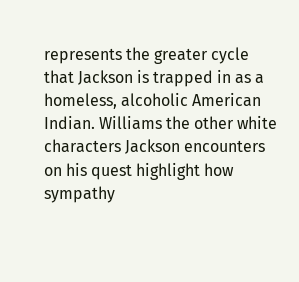represents the greater cycle that Jackson is trapped in as a homeless, alcoholic American Indian. Williams the other white characters Jackson encounters on his quest highlight how sympathy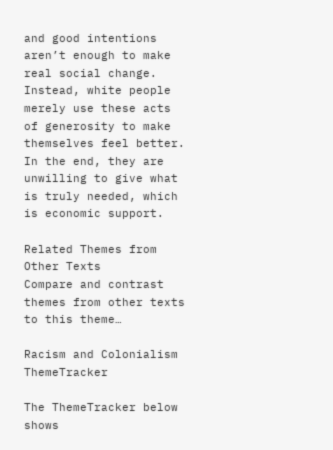and good intentions aren’t enough to make real social change. Instead, white people merely use these acts of generosity to make themselves feel better. In the end, they are unwilling to give what is truly needed, which is economic support.

Related Themes from Other Texts
Compare and contrast themes from other texts to this theme…

Racism and Colonialism ThemeTracker

The ThemeTracker below shows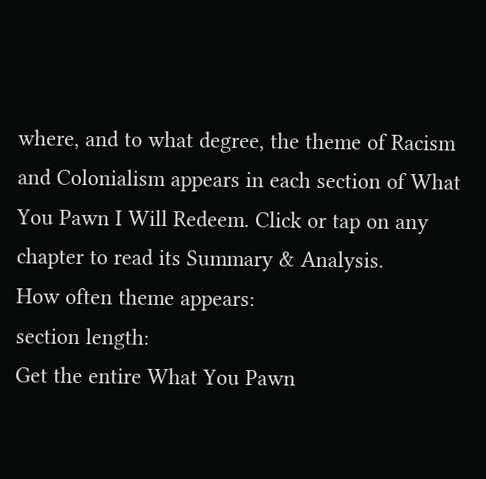where, and to what degree, the theme of Racism and Colonialism appears in each section of What You Pawn I Will Redeem. Click or tap on any chapter to read its Summary & Analysis.
How often theme appears:
section length:
Get the entire What You Pawn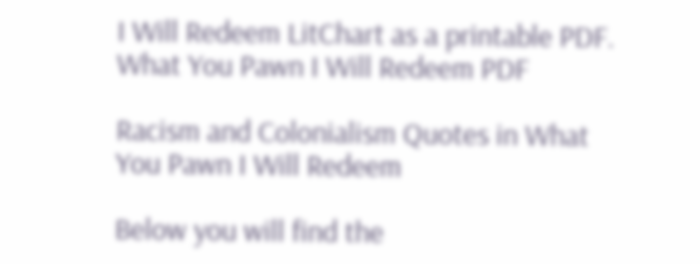I Will Redeem LitChart as a printable PDF.
What You Pawn I Will Redeem PDF

Racism and Colonialism Quotes in What You Pawn I Will Redeem

Below you will find the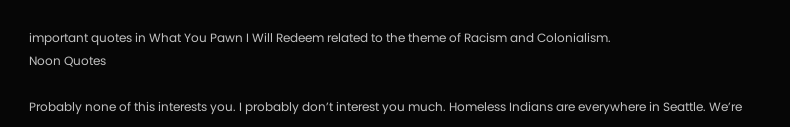important quotes in What You Pawn I Will Redeem related to the theme of Racism and Colonialism.
Noon Quotes

Probably none of this interests you. I probably don’t interest you much. Homeless Indians are everywhere in Seattle. We’re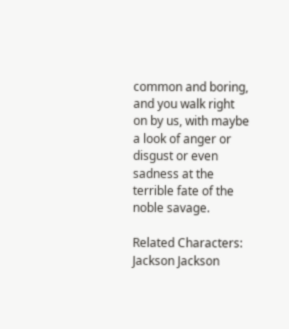common and boring, and you walk right on by us, with maybe a look of anger or disgust or even sadness at the terrible fate of the noble savage.

Related Characters: Jackson Jackson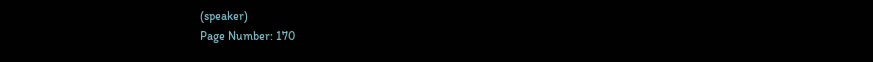(speaker)
Page Number: 170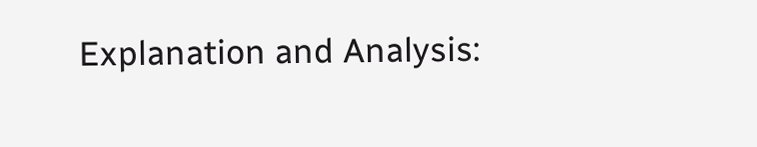Explanation and Analysis: